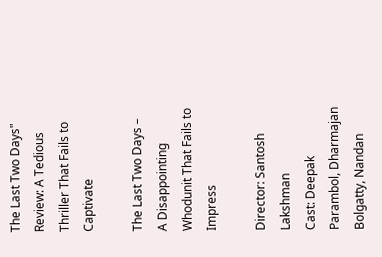The Last Two Days" Review: A Tedious Thriller That Fails to Captivate

The Last Two Days – A Disappointing Whodunit That Fails to Impress

Director: Santosh Lakshman
Cast: Deepak Parambol, Dharmajan Bolgatty, Nandan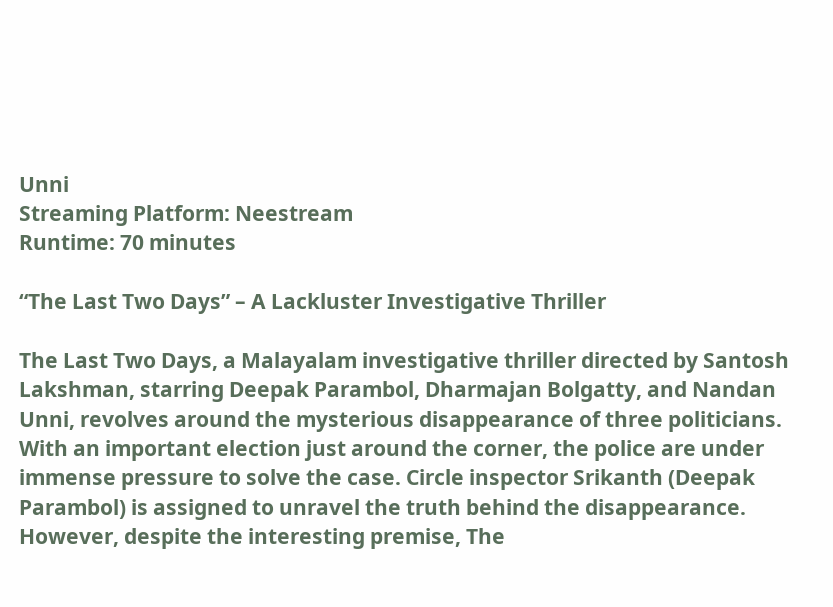Unni
Streaming Platform: Neestream
Runtime: 70 minutes

“The Last Two Days” – A Lackluster Investigative Thriller

The Last Two Days, a Malayalam investigative thriller directed by Santosh Lakshman, starring Deepak Parambol, Dharmajan Bolgatty, and Nandan Unni, revolves around the mysterious disappearance of three politicians. With an important election just around the corner, the police are under immense pressure to solve the case. Circle inspector Srikanth (Deepak Parambol) is assigned to unravel the truth behind the disappearance. However, despite the interesting premise, The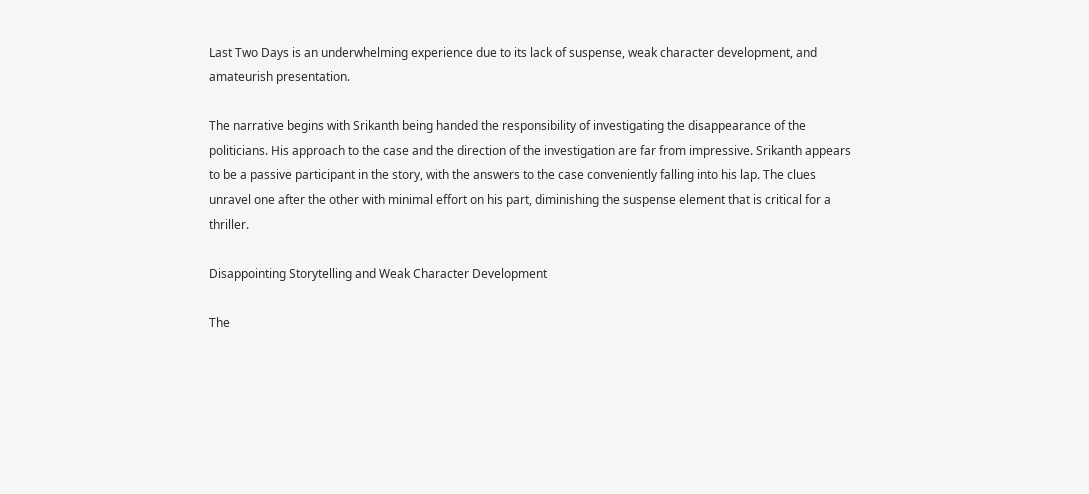Last Two Days is an underwhelming experience due to its lack of suspense, weak character development, and amateurish presentation.

The narrative begins with Srikanth being handed the responsibility of investigating the disappearance of the politicians. His approach to the case and the direction of the investigation are far from impressive. Srikanth appears to be a passive participant in the story, with the answers to the case conveniently falling into his lap. The clues unravel one after the other with minimal effort on his part, diminishing the suspense element that is critical for a thriller.

Disappointing Storytelling and Weak Character Development

The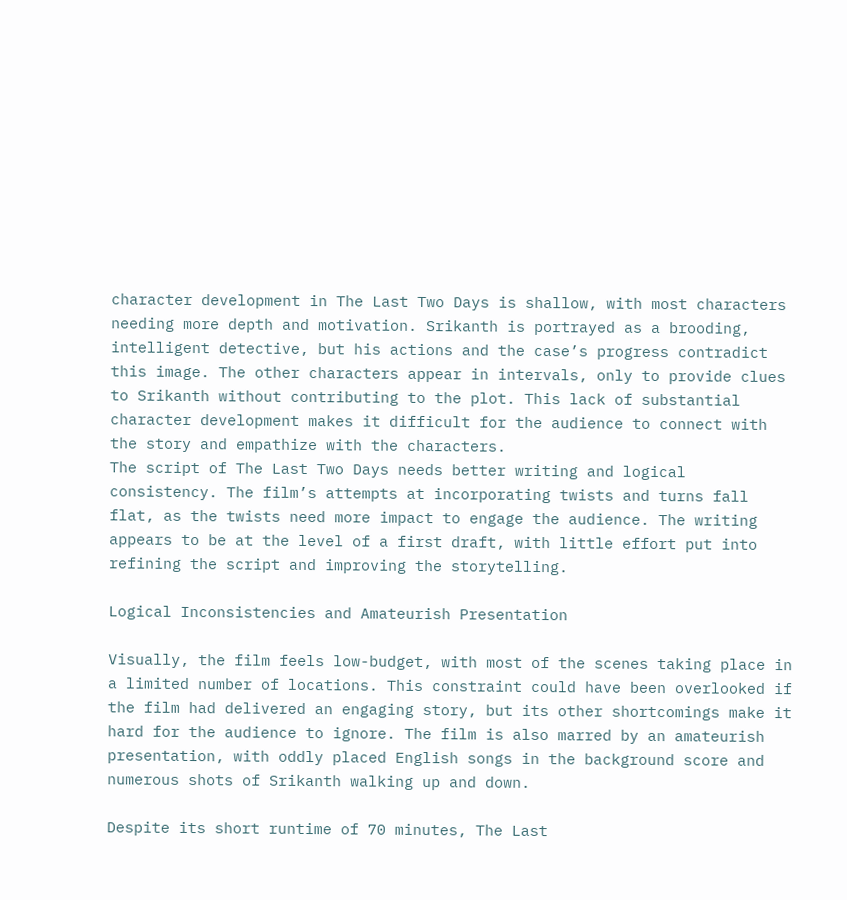character development in The Last Two Days is shallow, with most characters needing more depth and motivation. Srikanth is portrayed as a brooding, intelligent detective, but his actions and the case’s progress contradict this image. The other characters appear in intervals, only to provide clues to Srikanth without contributing to the plot. This lack of substantial character development makes it difficult for the audience to connect with the story and empathize with the characters.
The script of The Last Two Days needs better writing and logical consistency. The film’s attempts at incorporating twists and turns fall flat, as the twists need more impact to engage the audience. The writing appears to be at the level of a first draft, with little effort put into refining the script and improving the storytelling.

Logical Inconsistencies and Amateurish Presentation

Visually, the film feels low-budget, with most of the scenes taking place in a limited number of locations. This constraint could have been overlooked if the film had delivered an engaging story, but its other shortcomings make it hard for the audience to ignore. The film is also marred by an amateurish presentation, with oddly placed English songs in the background score and numerous shots of Srikanth walking up and down.

Despite its short runtime of 70 minutes, The Last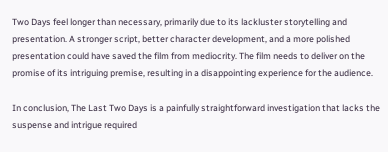Two Days feel longer than necessary, primarily due to its lackluster storytelling and presentation. A stronger script, better character development, and a more polished presentation could have saved the film from mediocrity. The film needs to deliver on the promise of its intriguing premise, resulting in a disappointing experience for the audience.

In conclusion, The Last Two Days is a painfully straightforward investigation that lacks the suspense and intrigue required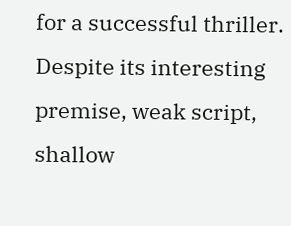for a successful thriller. Despite its interesting premise, weak script, shallow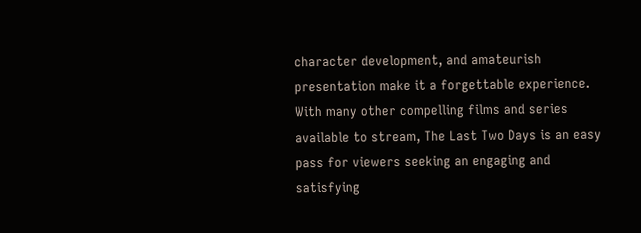character development, and amateurish presentation make it a forgettable experience. With many other compelling films and series available to stream, The Last Two Days is an easy pass for viewers seeking an engaging and satisfying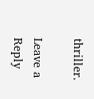thriller.

Leave a Reply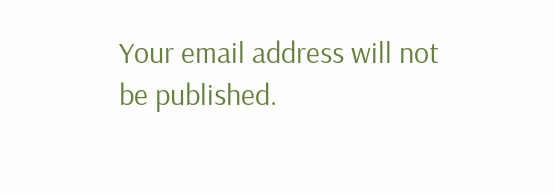Your email address will not be published.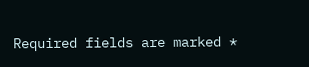Required fields are marked *